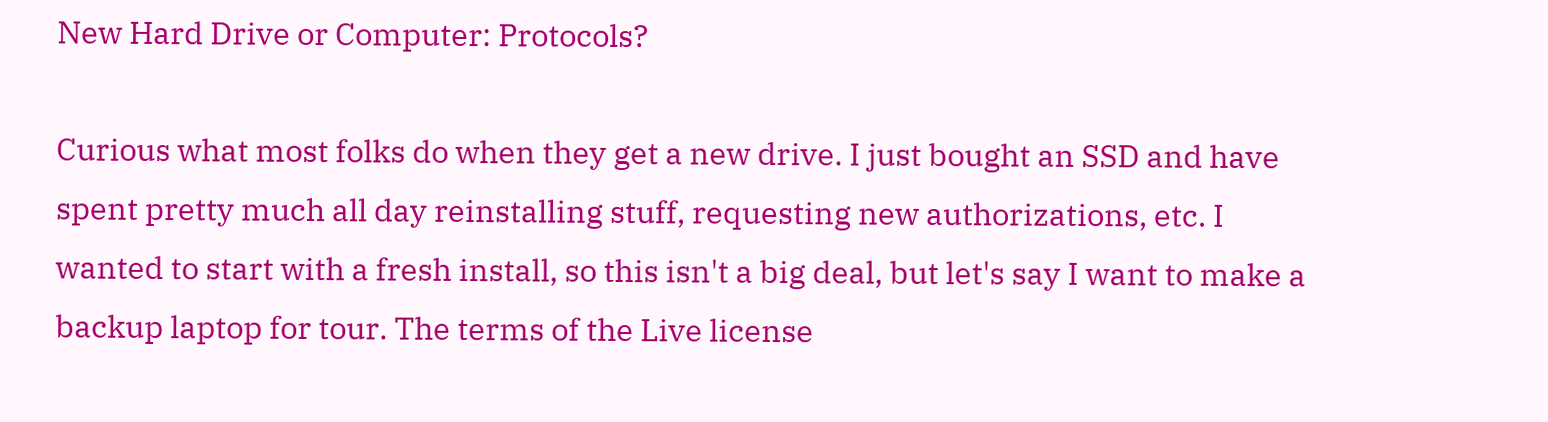New Hard Drive or Computer: Protocols?

Curious what most folks do when they get a new drive. I just bought an SSD and have spent pretty much all day reinstalling stuff, requesting new authorizations, etc. I wanted to start with a fresh install, so this isn't a big deal, but let's say I want to make a backup laptop for tour. The terms of the Live license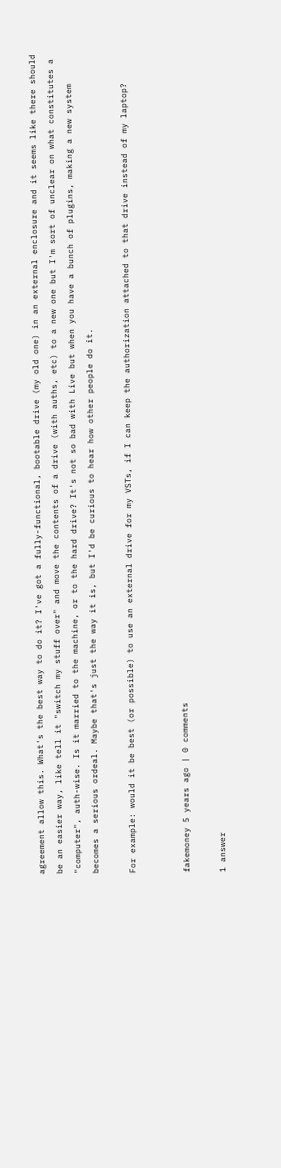agreement allow this. What's the best way to do it? I've got a fully-functional, bootable drive (my old one) in an external enclosure and it seems like there should be an easier way, like tell it "switch my stuff over" and move the contents of a drive (with auths, etc) to a new one but I'm sort of unclear on what constitutes a "computer", auth-wise. Is it married to the machine, or to the hard drive? It's not so bad with Live but when you have a bunch of plugins, making a new system becomes a serious ordeal. Maybe that's just the way it is, but I'd be curious to hear how other people do it.

For example: would it be best (or possible) to use an external drive for my VSTs, if I can keep the authorization attached to that drive instead of my laptop?


fakemoney 5 years ago | 0 comments

1 answer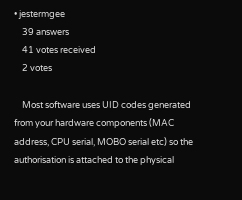• jestermgee
    39 answers
    41 votes received
    2 votes

    Most software uses UID codes generated from your hardware components (MAC address, CPU serial, MOBO serial etc) so the authorisation is attached to the physical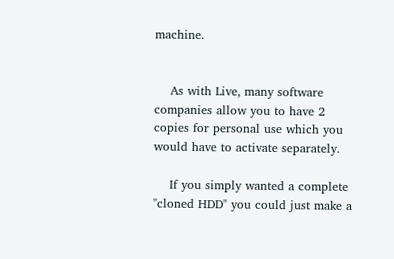machine.


    As with Live, many software companies allow you to have 2 copies for personal use which you would have to activate separately.

    If you simply wanted a complete "cloned HDD" you could just make a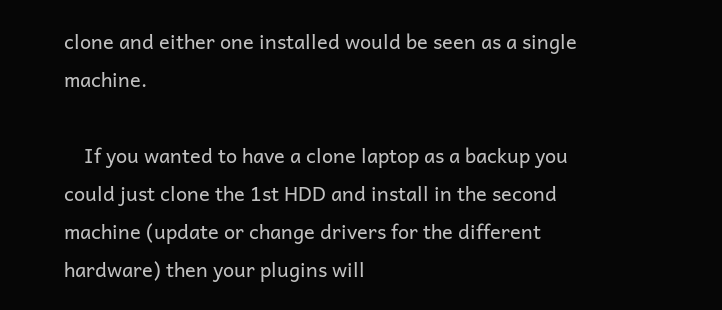clone and either one installed would be seen as a single machine.

    If you wanted to have a clone laptop as a backup you could just clone the 1st HDD and install in the second machine (update or change drivers for the different hardware) then your plugins will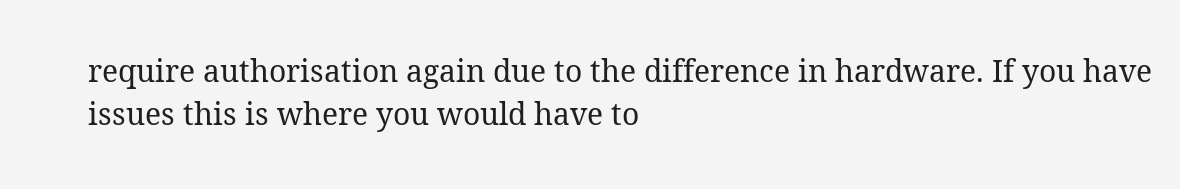require authorisation again due to the difference in hardware. If you have issues this is where you would have to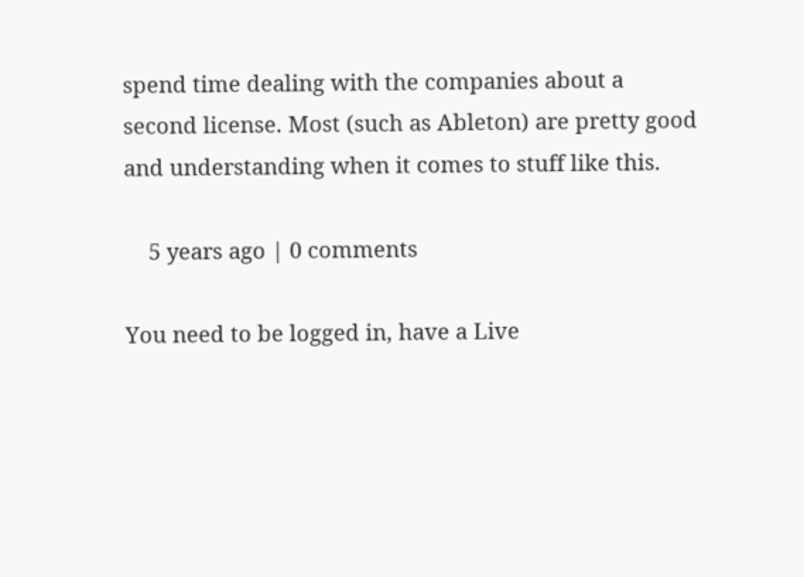spend time dealing with the companies about a second license. Most (such as Ableton) are pretty good and understanding when it comes to stuff like this.

    5 years ago | 0 comments

You need to be logged in, have a Live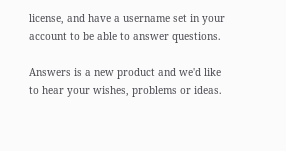license, and have a username set in your account to be able to answer questions.

Answers is a new product and we'd like to hear your wishes, problems or ideas.